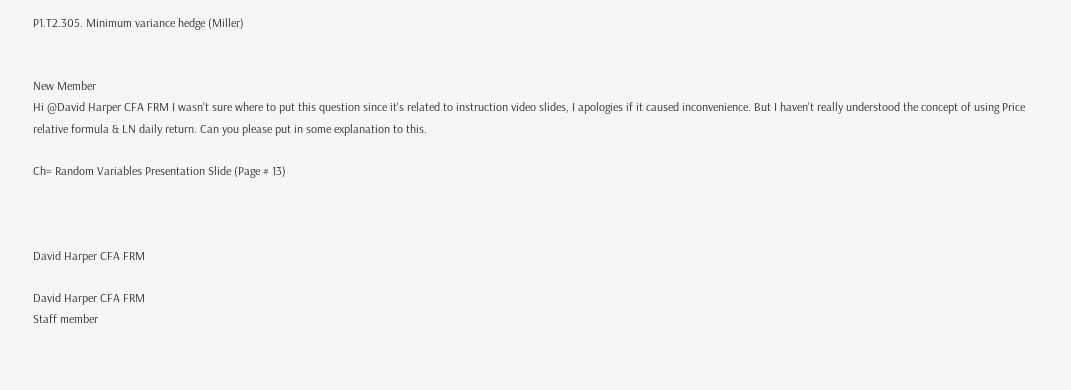P1.T2.305. Minimum variance hedge (Miller)


New Member
Hi @David Harper CFA FRM I wasn't sure where to put this question since it's related to instruction video slides, I apologies if it caused inconvenience. But I haven't really understood the concept of using Price relative formula & LN daily return. Can you please put in some explanation to this.

Ch= Random Variables Presentation Slide (Page # 13)



David Harper CFA FRM

David Harper CFA FRM
Staff member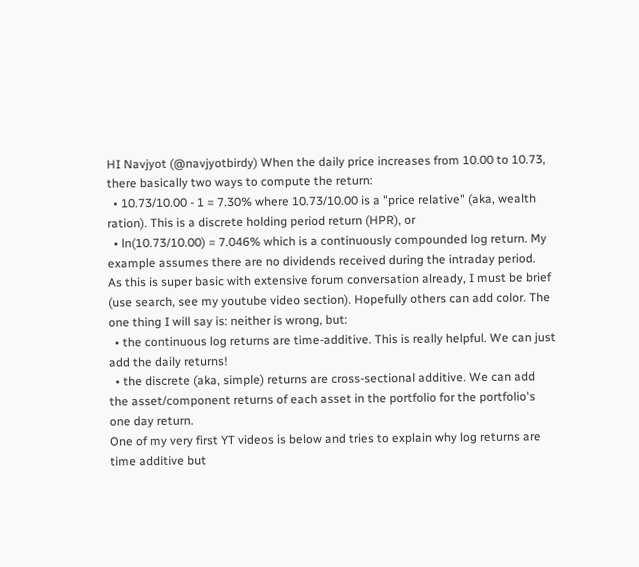HI Navjyot (@navjyotbirdy) When the daily price increases from 10.00 to 10.73, there basically two ways to compute the return:
  • 10.73/10.00 - 1 = 7.30% where 10.73/10.00 is a "price relative" (aka, wealth ration). This is a discrete holding period return (HPR), or
  • ln(10.73/10.00) = 7.046% which is a continuously compounded log return. My example assumes there are no dividends received during the intraday period.
As this is super basic with extensive forum conversation already, I must be brief (use search, see my youtube video section). Hopefully others can add color. The one thing I will say is: neither is wrong, but:
  • the continuous log returns are time-additive. This is really helpful. We can just add the daily returns!
  • the discrete (aka, simple) returns are cross-sectional additive. We can add the asset/component returns of each asset in the portfolio for the portfolio's one day return.
One of my very first YT videos is below and tries to explain why log returns are time additive but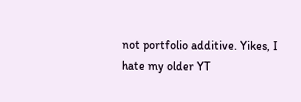not portfolio additive. Yikes, I hate my older YT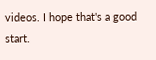videos. I hope that's a good start.